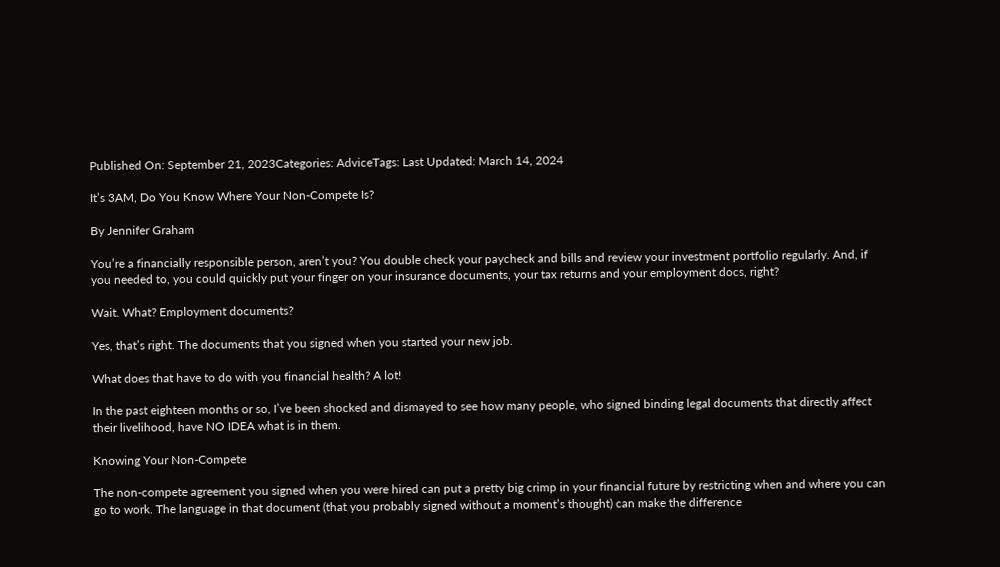Published On: September 21, 2023Categories: AdviceTags: Last Updated: March 14, 2024

It’s 3AM, Do You Know Where Your Non-Compete Is?

By Jennifer Graham

You’re a financially responsible person, aren’t you? You double check your paycheck and bills and review your investment portfolio regularly. And, if you needed to, you could quickly put your finger on your insurance documents, your tax returns and your employment docs, right?

Wait. What? Employment documents?

Yes, that’s right. The documents that you signed when you started your new job.

What does that have to do with you financial health? A lot!

In the past eighteen months or so, I’ve been shocked and dismayed to see how many people, who signed binding legal documents that directly affect their livelihood, have NO IDEA what is in them.

Knowing Your Non-Compete

The non-compete agreement you signed when you were hired can put a pretty big crimp in your financial future by restricting when and where you can go to work. The language in that document (that you probably signed without a moment’s thought) can make the difference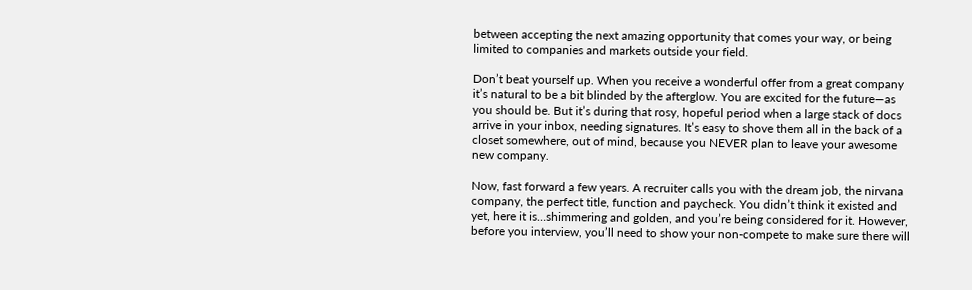between accepting the next amazing opportunity that comes your way, or being limited to companies and markets outside your field.

Don’t beat yourself up. When you receive a wonderful offer from a great company it’s natural to be a bit blinded by the afterglow. You are excited for the future—as you should be. But it’s during that rosy, hopeful period when a large stack of docs arrive in your inbox, needing signatures. It’s easy to shove them all in the back of a closet somewhere, out of mind, because you NEVER plan to leave your awesome new company.

Now, fast forward a few years. A recruiter calls you with the dream job, the nirvana company, the perfect title, function and paycheck. You didn’t think it existed and yet, here it is…shimmering and golden, and you’re being considered for it. However, before you interview, you’ll need to show your non-compete to make sure there will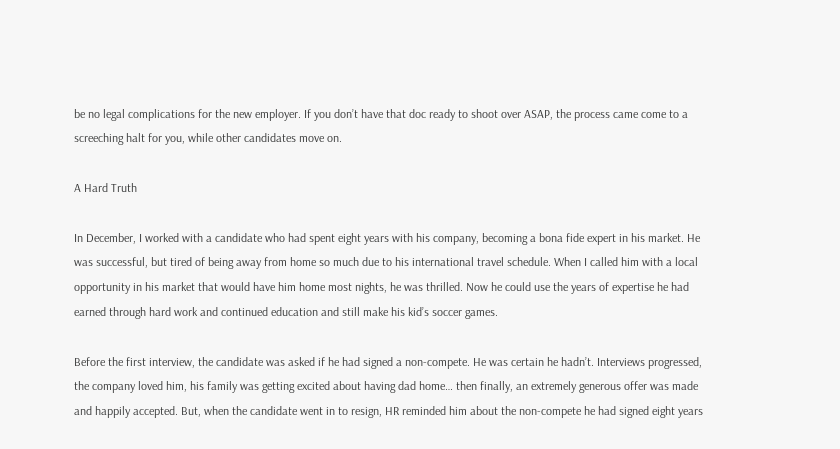be no legal complications for the new employer. If you don’t have that doc ready to shoot over ASAP, the process came come to a screeching halt for you, while other candidates move on.

A Hard Truth

In December, I worked with a candidate who had spent eight years with his company, becoming a bona fide expert in his market. He was successful, but tired of being away from home so much due to his international travel schedule. When I called him with a local opportunity in his market that would have him home most nights, he was thrilled. Now he could use the years of expertise he had earned through hard work and continued education and still make his kid’s soccer games.

Before the first interview, the candidate was asked if he had signed a non-compete. He was certain he hadn’t. Interviews progressed, the company loved him, his family was getting excited about having dad home… then finally, an extremely generous offer was made and happily accepted. But, when the candidate went in to resign, HR reminded him about the non-compete he had signed eight years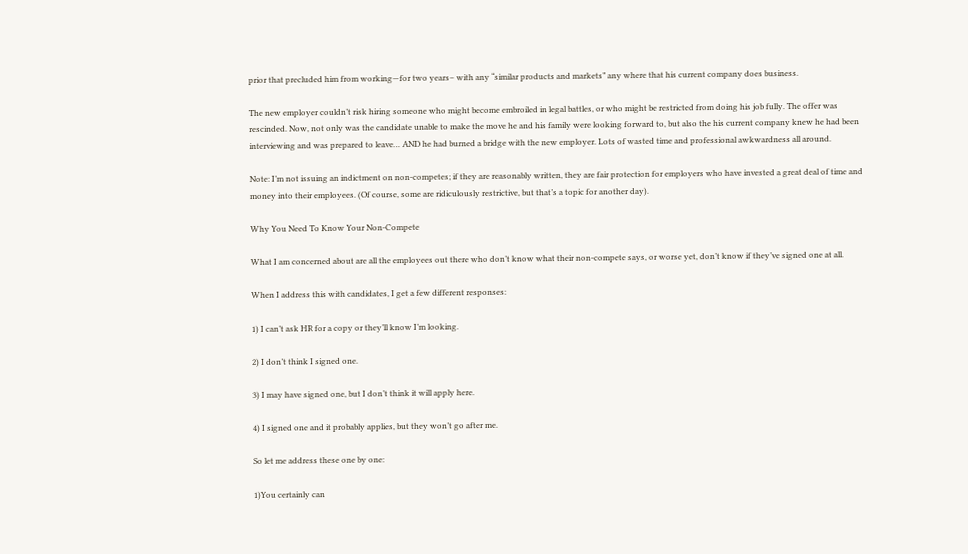prior that precluded him from working—for two years– with any “similar products and markets” any where that his current company does business.

The new employer couldn’t risk hiring someone who might become embroiled in legal battles, or who might be restricted from doing his job fully. The offer was rescinded. Now, not only was the candidate unable to make the move he and his family were looking forward to, but also the his current company knew he had been interviewing and was prepared to leave… AND he had burned a bridge with the new employer. Lots of wasted time and professional awkwardness all around.

Note: I’m not issuing an indictment on non-competes; if they are reasonably written, they are fair protection for employers who have invested a great deal of time and money into their employees. (Of course, some are ridiculously restrictive, but that’s a topic for another day).

Why You Need To Know Your Non-Compete

What I am concerned about are all the employees out there who don’t know what their non-compete says, or worse yet, don’t know if they’ve signed one at all.

When I address this with candidates, I get a few different responses:

1) I can’t ask HR for a copy or they’ll know I’m looking.

2) I don’t think I signed one.

3) I may have signed one, but I don’t think it will apply here.

4) I signed one and it probably applies, but they won’t go after me.

So let me address these one by one:

1)You certainly can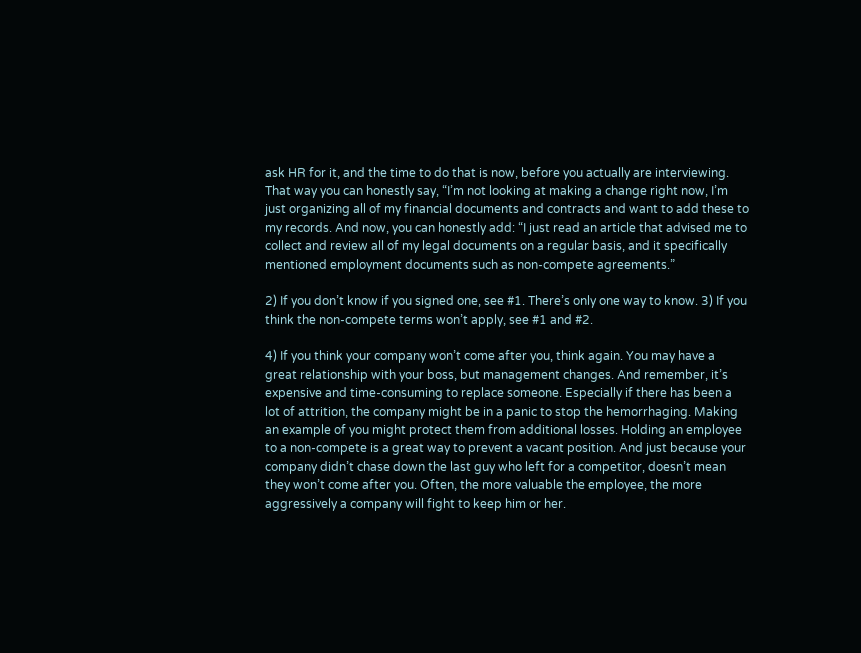ask HR for it, and the time to do that is now, before you actually are interviewing. That way you can honestly say, “I’m not looking at making a change right now, I’m just organizing all of my financial documents and contracts and want to add these to my records. And now, you can honestly add: “I just read an article that advised me to collect and review all of my legal documents on a regular basis, and it specifically mentioned employment documents such as non-compete agreements.”

2) If you don’t know if you signed one, see #1. There’s only one way to know. 3) If you think the non-compete terms won’t apply, see #1 and #2.

4) If you think your company won’t come after you, think again. You may have a great relationship with your boss, but management changes. And remember, it’s expensive and time-consuming to replace someone. Especially if there has been a lot of attrition, the company might be in a panic to stop the hemorrhaging. Making an example of you might protect them from additional losses. Holding an employee to a non-compete is a great way to prevent a vacant position. And just because your company didn’t chase down the last guy who left for a competitor, doesn’t mean they won’t come after you. Often, the more valuable the employee, the more aggressively a company will fight to keep him or her.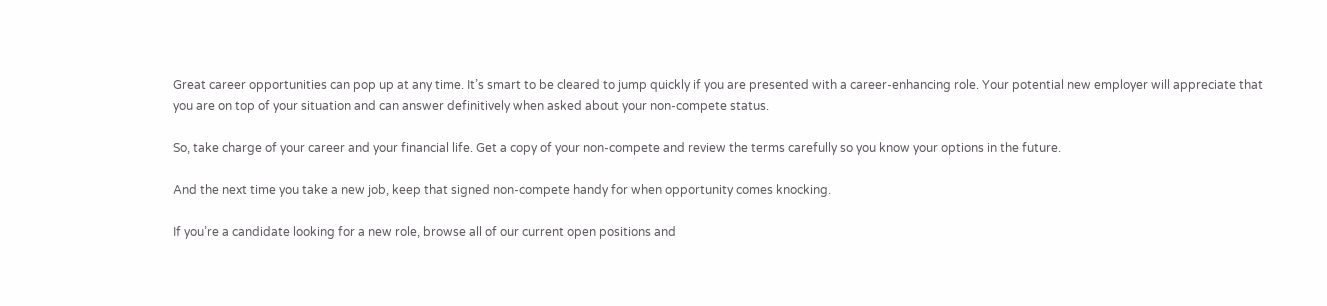Great career opportunities can pop up at any time. It’s smart to be cleared to jump quickly if you are presented with a career-enhancing role. Your potential new employer will appreciate that you are on top of your situation and can answer definitively when asked about your non-compete status.

So, take charge of your career and your financial life. Get a copy of your non-compete and review the terms carefully so you know your options in the future.

And the next time you take a new job, keep that signed non-compete handy for when opportunity comes knocking.

If you’re a candidate looking for a new role, browse all of our current open positions and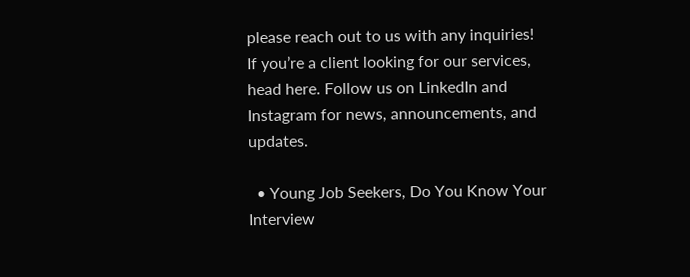please reach out to us with any inquiries! If you’re a client looking for our services, head here. Follow us on LinkedIn and Instagram for news, announcements, and updates.

  • Young Job Seekers, Do You Know Your Interview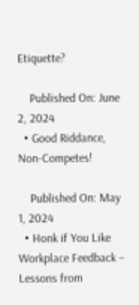Etiquette?

    Published On: June 2, 2024
  • Good Riddance, Non-Competes!

    Published On: May 1, 2024
  • Honk if You Like Workplace Feedback – Lessons from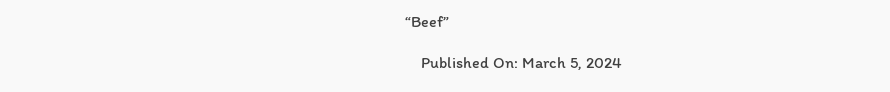“Beef”

    Published On: March 5, 2024